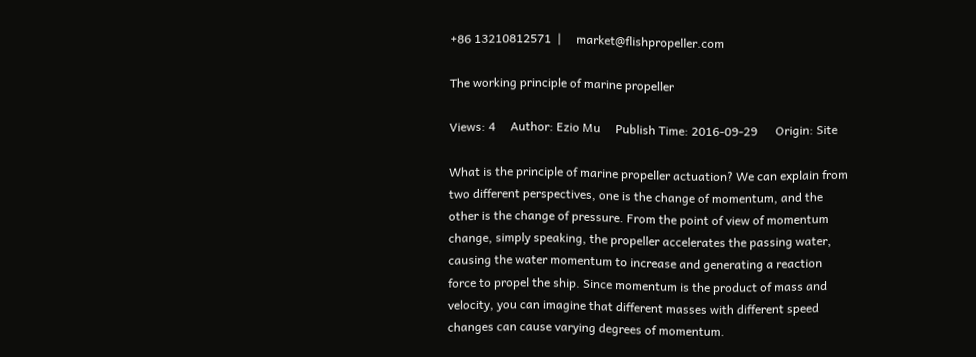+86 13210812571  |     market@flishpropeller.com

The working principle of marine propeller

Views: 4     Author: Ezio Mu     Publish Time: 2016-09-29      Origin: Site

What is the principle of marine propeller actuation? We can explain from two different perspectives, one is the change of momentum, and the other is the change of pressure. From the point of view of momentum change, simply speaking, the propeller accelerates the passing water, causing the water momentum to increase and generating a reaction force to propel the ship. Since momentum is the product of mass and velocity, you can imagine that different masses with different speed changes can cause varying degrees of momentum.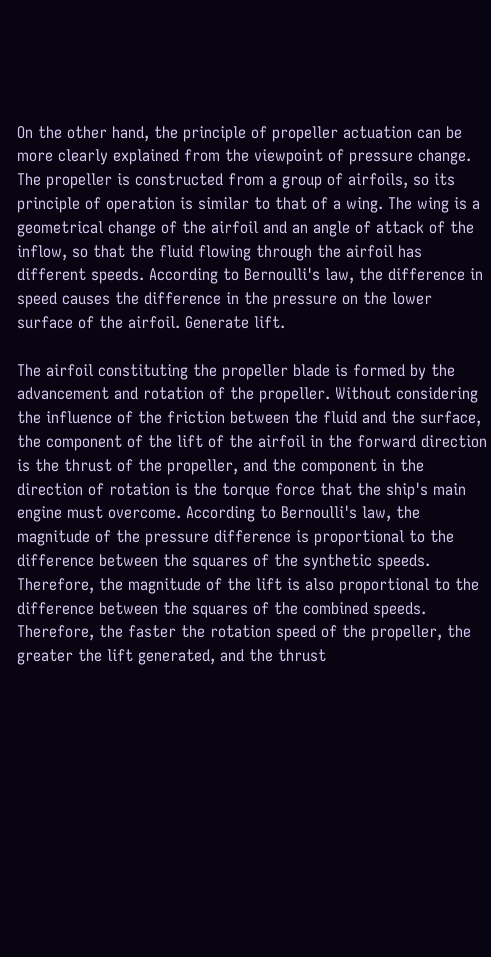On the other hand, the principle of propeller actuation can be more clearly explained from the viewpoint of pressure change. The propeller is constructed from a group of airfoils, so its principle of operation is similar to that of a wing. The wing is a geometrical change of the airfoil and an angle of attack of the inflow, so that the fluid flowing through the airfoil has different speeds. According to Bernoulli's law, the difference in speed causes the difference in the pressure on the lower surface of the airfoil. Generate lift.

The airfoil constituting the propeller blade is formed by the advancement and rotation of the propeller. Without considering the influence of the friction between the fluid and the surface, the component of the lift of the airfoil in the forward direction is the thrust of the propeller, and the component in the direction of rotation is the torque force that the ship's main engine must overcome. According to Bernoulli's law, the magnitude of the pressure difference is proportional to the difference between the squares of the synthetic speeds. Therefore, the magnitude of the lift is also proportional to the difference between the squares of the combined speeds. Therefore, the faster the rotation speed of the propeller, the greater the lift generated, and the thrust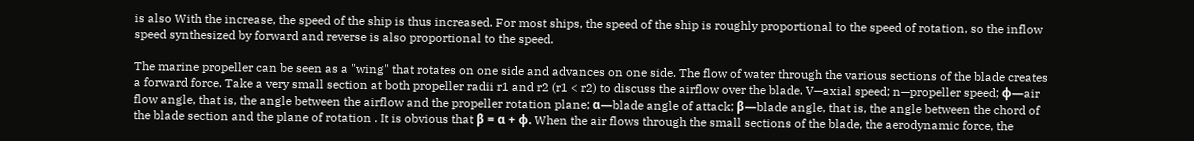is also With the increase, the speed of the ship is thus increased. For most ships, the speed of the ship is roughly proportional to the speed of rotation, so the inflow speed synthesized by forward and reverse is also proportional to the speed.

The marine propeller can be seen as a "wing" that rotates on one side and advances on one side. The flow of water through the various sections of the blade creates a forward force. Take a very small section at both propeller radii r1 and r2 (r1 < r2) to discuss the airflow over the blade. V—axial speed; n—propeller speed; φ—air flow angle, that is, the angle between the airflow and the propeller rotation plane; α—blade angle of attack; β—blade angle, that is, the angle between the chord of the blade section and the plane of rotation . It is obvious that β = α + φ. When the air flows through the small sections of the blade, the aerodynamic force, the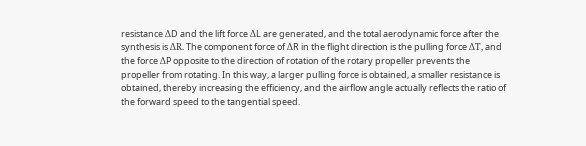resistance ΔD and the lift force ΔL are generated, and the total aerodynamic force after the synthesis is ΔR. The component force of ΔR in the flight direction is the pulling force ΔT, and the force ΔP opposite to the direction of rotation of the rotary propeller prevents the propeller from rotating. In this way, a larger pulling force is obtained, a smaller resistance is obtained, thereby increasing the efficiency, and the airflow angle actually reflects the ratio of the forward speed to the tangential speed.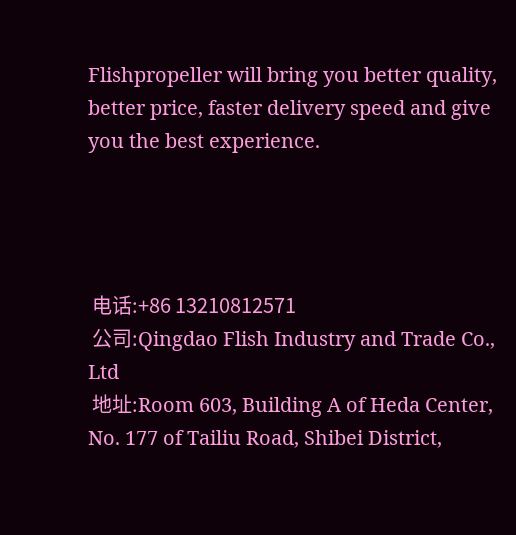Flishpropeller will bring you better quality, better price, faster delivery speed and give you the best experience.




 电话:+86 13210812571
 公司:Qingdao Flish Industry and Trade Co., Ltd
 地址:Room 603, Building A of Heda Center, No. 177 of Tailiu Road, Shibei District,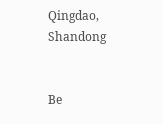Qingdao, Shandong


Be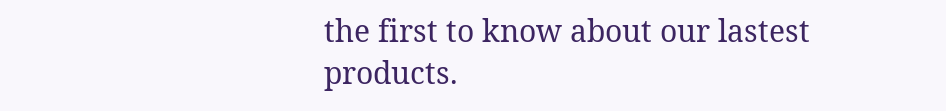the first to know about our lastest products.